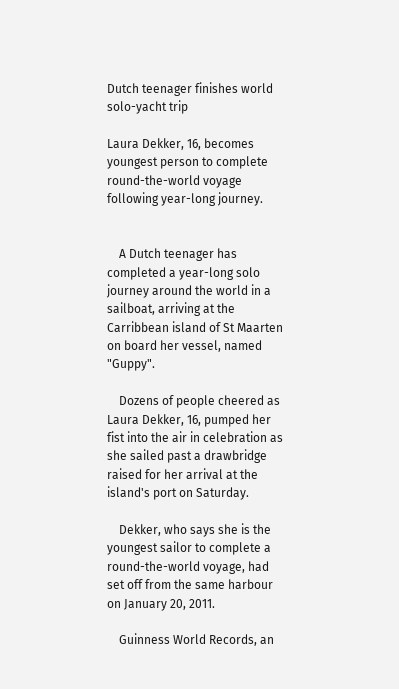Dutch teenager finishes world solo-yacht trip

Laura Dekker, 16, becomes youngest person to complete round-the-world voyage following year-long journey.


    A Dutch teenager has completed a year-long solo journey around the world in a sailboat, arriving at the Carribbean island of St Maarten on board her vessel, named "Guppy".

    Dozens of people cheered as Laura Dekker, 16, pumped her fist into the air in celebration as she sailed past a drawbridge raised for her arrival at the island's port on Saturday.

    Dekker, who says she is the youngest sailor to complete a round-the-world voyage, had set off from the same harbour on January 20, 2011.

    Guinness World Records, an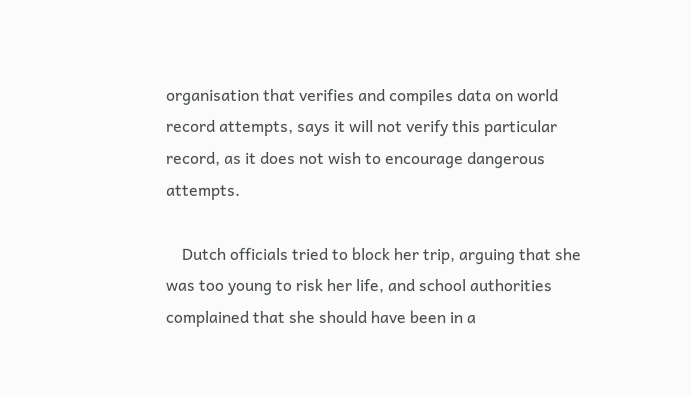organisation that verifies and compiles data on world record attempts, says it will not verify this particular record, as it does not wish to encourage dangerous attempts.

    Dutch officials tried to block her trip, arguing that she was too young to risk her life, and school authorities complained that she should have been in a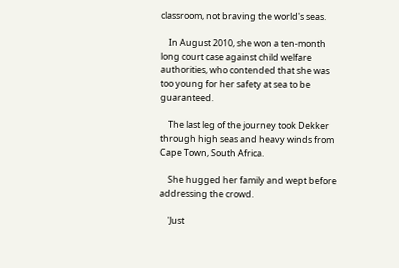classroom, not braving the world's seas.

    In August 2010, she won a ten-month long court case against child welfare authorities, who contended that she was too young for her safety at sea to be guaranteed.

    The last leg of the journey took Dekker through high seas and heavy winds from Cape Town, South Africa.

    She hugged her family and wept before addressing the crowd.

    'Just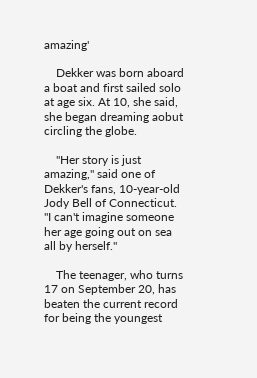amazing'

    Dekker was born aboard a boat and first sailed solo at age six. At 10, she said, she began dreaming aobut circling the globe.

    "Her story is just amazing," said one of Dekker's fans, 10-year-old Jody Bell of Connecticut. "I can't imagine someone her age going out on sea all by herself."

    The teenager, who turns 17 on September 20, has beaten the current record for being the youngest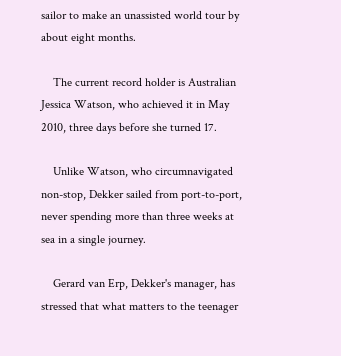sailor to make an unassisted world tour by about eight months.

    The current record holder is Australian Jessica Watson, who achieved it in May 2010, three days before she turned 17.

    Unlike Watson, who circumnavigated non-stop, Dekker sailed from port-to-port, never spending more than three weeks at sea in a single journey.

    Gerard van Erp, Dekker's manager, has stressed that what matters to the teenager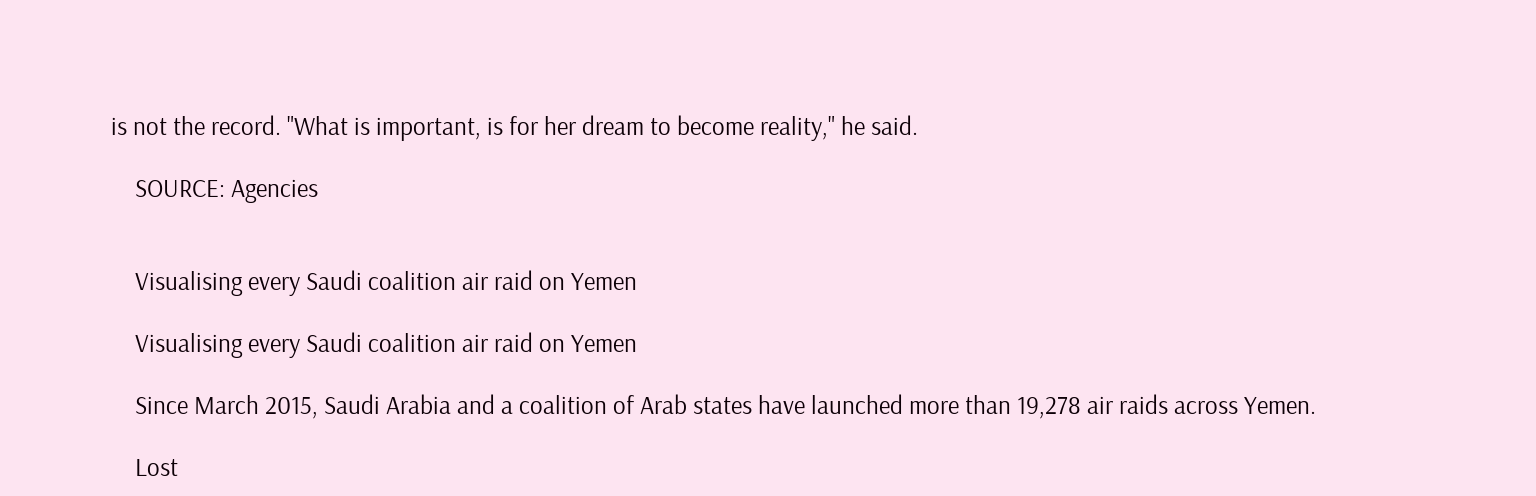is not the record. "What is important, is for her dream to become reality," he said.

    SOURCE: Agencies


    Visualising every Saudi coalition air raid on Yemen

    Visualising every Saudi coalition air raid on Yemen

    Since March 2015, Saudi Arabia and a coalition of Arab states have launched more than 19,278 air raids across Yemen.

    Lost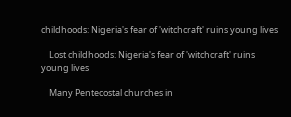childhoods: Nigeria's fear of 'witchcraft' ruins young lives

    Lost childhoods: Nigeria's fear of 'witchcraft' ruins young lives

    Many Pentecostal churches in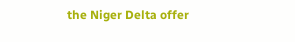the Niger Delta offer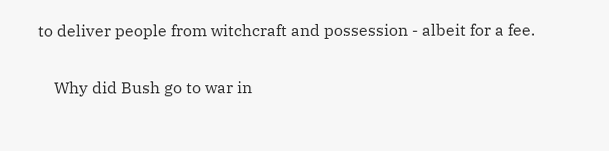to deliver people from witchcraft and possession - albeit for a fee.

    Why did Bush go to war in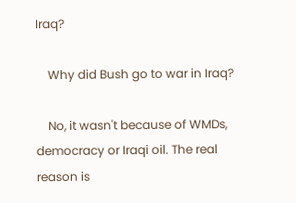Iraq?

    Why did Bush go to war in Iraq?

    No, it wasn't because of WMDs, democracy or Iraqi oil. The real reason is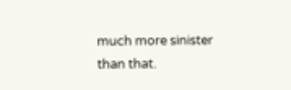much more sinister than that.